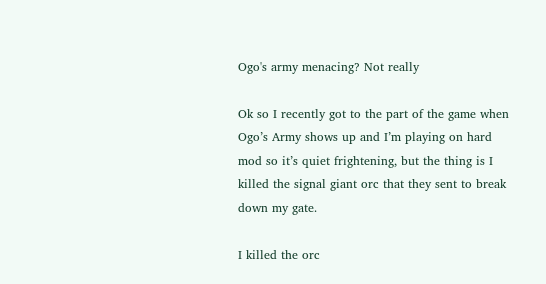Ogo's army menacing? Not really

Ok so I recently got to the part of the game when Ogo’s Army shows up and I’m playing on hard mod so it’s quiet frightening, but the thing is I killed the signal giant orc that they sent to break down my gate.

I killed the orc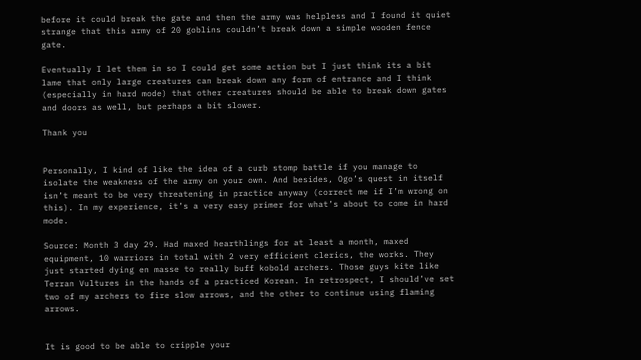before it could break the gate and then the army was helpless and I found it quiet strange that this army of 20 goblins couldn’t break down a simple wooden fence gate.

Eventually I let them in so I could get some action but I just think its a bit lame that only large creatures can break down any form of entrance and I think (especially in hard mode) that other creatures should be able to break down gates and doors as well, but perhaps a bit slower.

Thank you


Personally, I kind of like the idea of a curb stomp battle if you manage to isolate the weakness of the army on your own. And besides, Ogo’s quest in itself isn’t meant to be very threatening in practice anyway (correct me if I’m wrong on this). In my experience, it’s a very easy primer for what’s about to come in hard mode.

Source: Month 3 day 29. Had maxed hearthlings for at least a month, maxed equipment, 10 warriors in total with 2 very efficient clerics, the works. They just started dying en masse to really buff kobold archers. Those guys kite like Terran Vultures in the hands of a practiced Korean. In retrospect, I should’ve set two of my archers to fire slow arrows, and the other to continue using flaming arrows.


It is good to be able to cripple your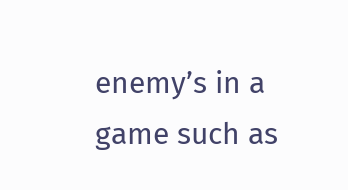enemy’s in a game such as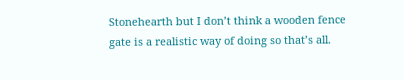Stonehearth but I don’t think a wooden fence gate is a realistic way of doing so that’s all.